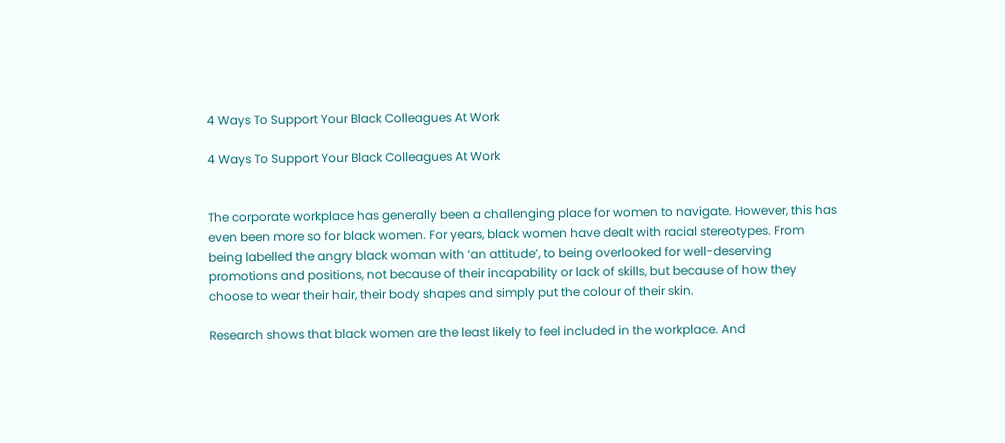4 Ways To Support Your Black Colleagues At Work

4 Ways To Support Your Black Colleagues At Work


The corporate workplace has generally been a challenging place for women to navigate. However, this has even been more so for black women. For years, black women have dealt with racial stereotypes. From being labelled the angry black woman with ‘an attitude’, to being overlooked for well-deserving promotions and positions, not because of their incapability or lack of skills, but because of how they choose to wear their hair, their body shapes and simply put the colour of their skin.

Research shows that black women are the least likely to feel included in the workplace. And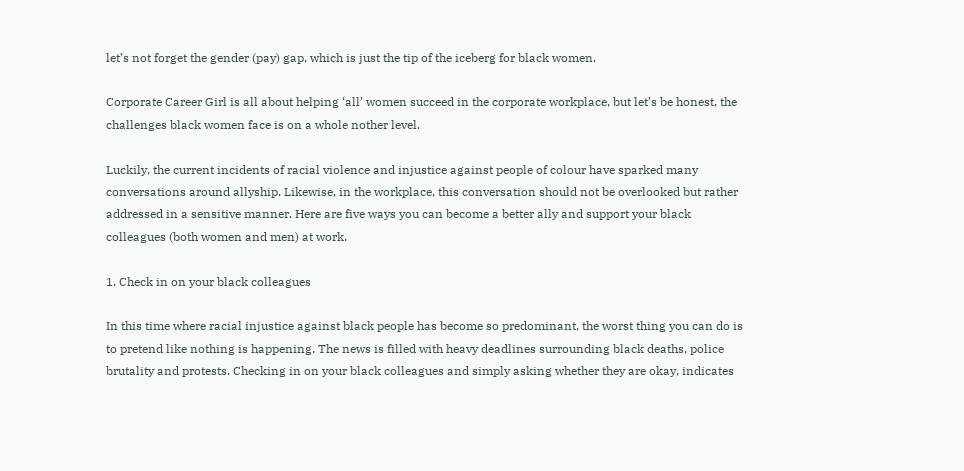let’s not forget the gender (pay) gap, which is just the tip of the iceberg for black women.

Corporate Career Girl is all about helping ‘all’ women succeed in the corporate workplace, but let’s be honest, the challenges black women face is on a whole nother level.

Luckily, the current incidents of racial violence and injustice against people of colour have sparked many conversations around allyship. Likewise, in the workplace, this conversation should not be overlooked but rather addressed in a sensitive manner. Here are five ways you can become a better ally and support your black colleagues (both women and men) at work.

1. Check in on your black colleagues

In this time where racial injustice against black people has become so predominant, the worst thing you can do is to pretend like nothing is happening. The news is filled with heavy deadlines surrounding black deaths, police brutality and protests. Checking in on your black colleagues and simply asking whether they are okay, indicates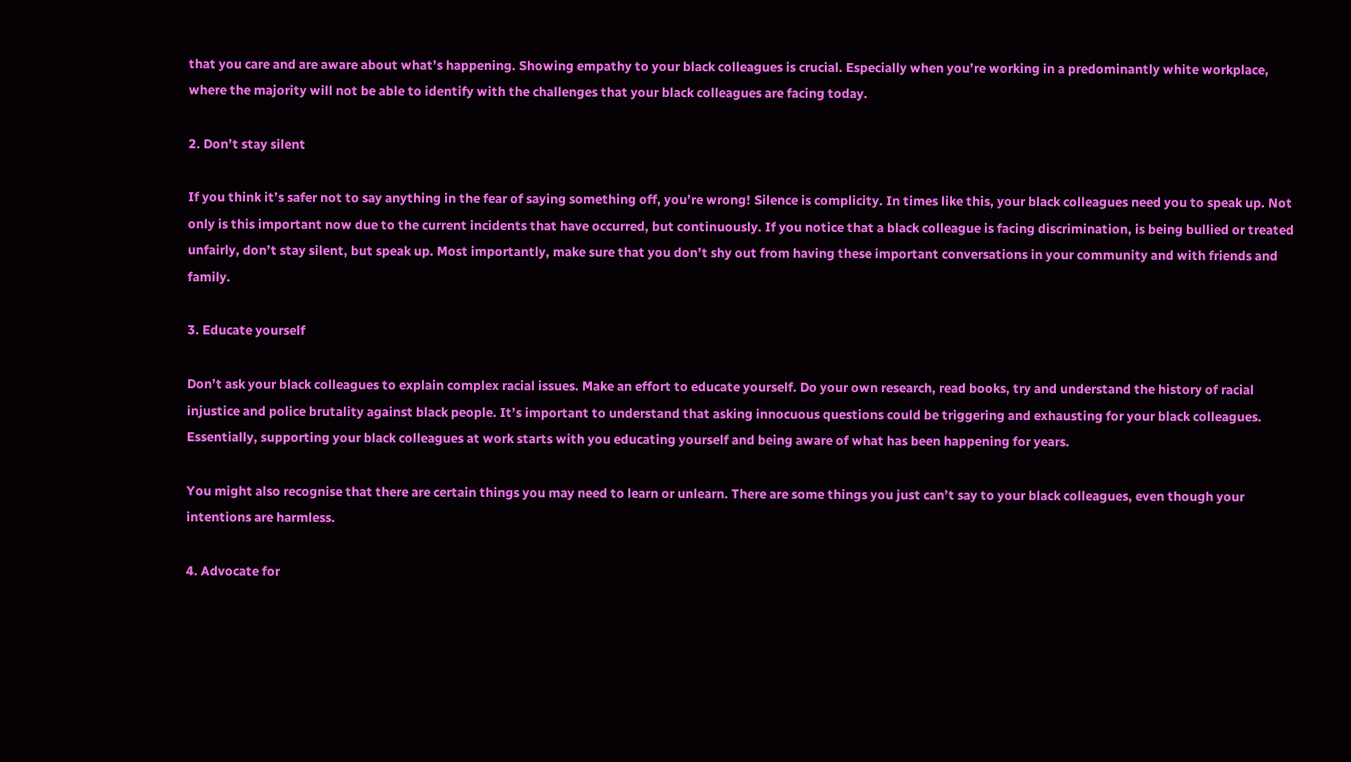that you care and are aware about what’s happening. Showing empathy to your black colleagues is crucial. Especially when you’re working in a predominantly white workplace, where the majority will not be able to identify with the challenges that your black colleagues are facing today.

2. Don’t stay silent

If you think it’s safer not to say anything in the fear of saying something off, you’re wrong! Silence is complicity. In times like this, your black colleagues need you to speak up. Not only is this important now due to the current incidents that have occurred, but continuously. If you notice that a black colleague is facing discrimination, is being bullied or treated unfairly, don’t stay silent, but speak up. Most importantly, make sure that you don’t shy out from having these important conversations in your community and with friends and family.

3. Educate yourself

Don’t ask your black colleagues to explain complex racial issues. Make an effort to educate yourself. Do your own research, read books, try and understand the history of racial injustice and police brutality against black people. It’s important to understand that asking innocuous questions could be triggering and exhausting for your black colleagues. Essentially, supporting your black colleagues at work starts with you educating yourself and being aware of what has been happening for years.

You might also recognise that there are certain things you may need to learn or unlearn. There are some things you just can’t say to your black colleagues, even though your intentions are harmless.

4. Advocate for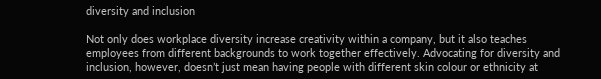diversity and inclusion

Not only does workplace diversity increase creativity within a company, but it also teaches employees from different backgrounds to work together effectively. Advocating for diversity and inclusion, however, doesn’t just mean having people with different skin colour or ethnicity at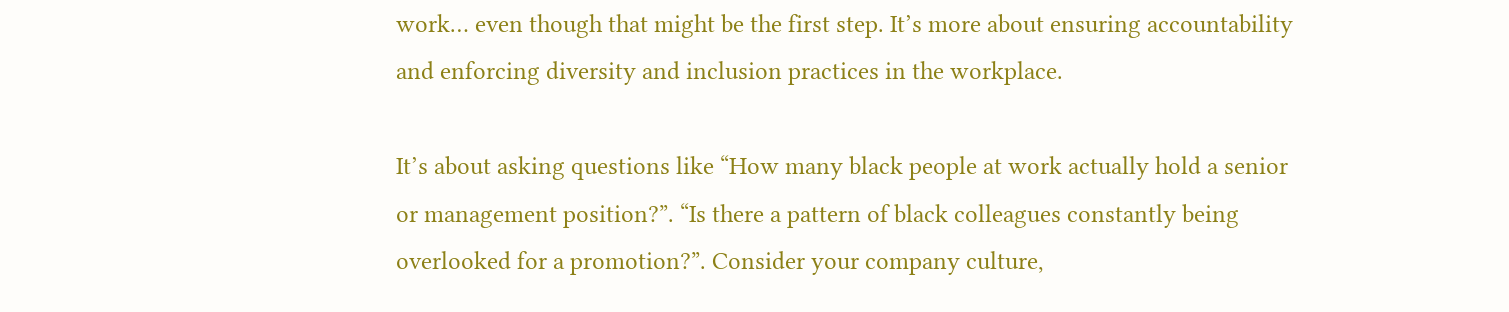work… even though that might be the first step. It’s more about ensuring accountability and enforcing diversity and inclusion practices in the workplace.

It’s about asking questions like “How many black people at work actually hold a senior or management position?”. “Is there a pattern of black colleagues constantly being overlooked for a promotion?”. Consider your company culture,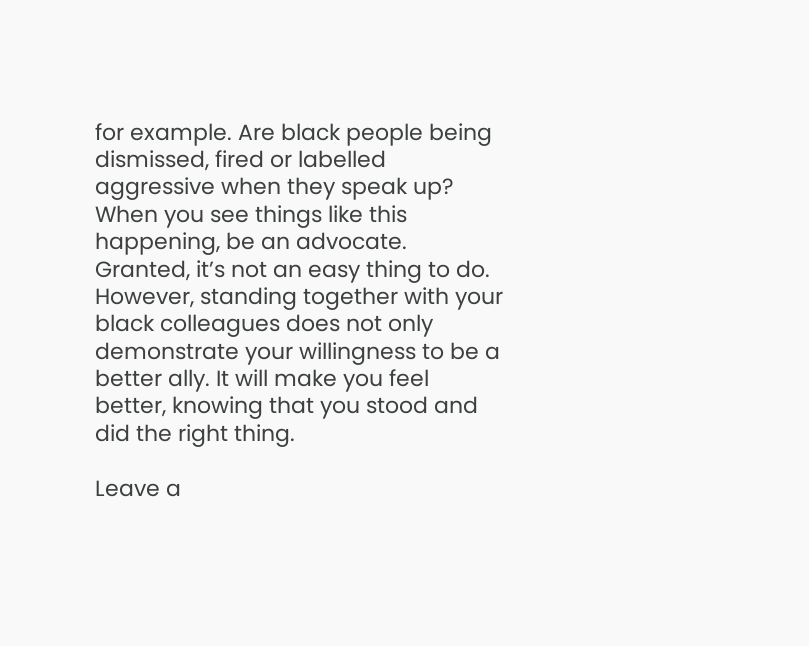for example. Are black people being dismissed, fired or labelled aggressive when they speak up? When you see things like this happening, be an advocate. Granted, it’s not an easy thing to do. However, standing together with your black colleagues does not only demonstrate your willingness to be a better ally. It will make you feel better, knowing that you stood and did the right thing.

Leave a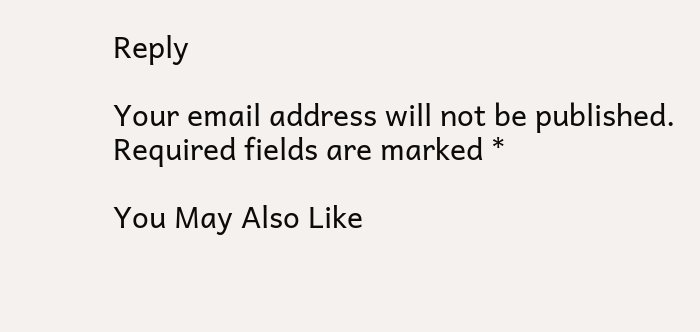Reply

Your email address will not be published. Required fields are marked *

You May Also Like